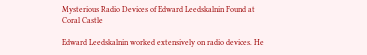Mysterious Radio Devices of Edward Leedskalnin Found at Coral Castle

Edward Leedskalnin worked extensively on radio devices. He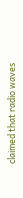claimed that radio waves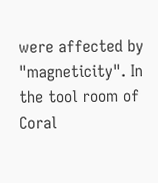were affected by "magneticity". In the tool room of Coral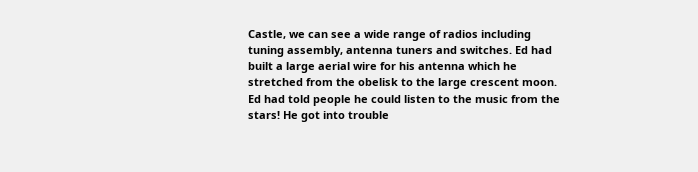Castle, we can see a wide range of radios including tuning assembly, antenna tuners and switches. Ed had built a large aerial wire for his antenna which he stretched from the obelisk to the large crescent moon. Ed had told people he could listen to the music from the stars! He got into trouble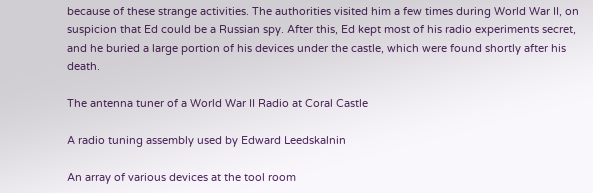because of these strange activities. The authorities visited him a few times during World War II, on suspicion that Ed could be a Russian spy. After this, Ed kept most of his radio experiments secret, and he buried a large portion of his devices under the castle, which were found shortly after his death.

The antenna tuner of a World War II Radio at Coral Castle

A radio tuning assembly used by Edward Leedskalnin

An array of various devices at the tool room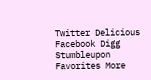Twitter Delicious Facebook Digg Stumbleupon Favorites More